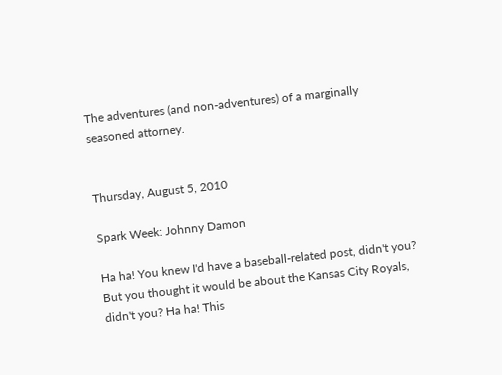The adventures (and non-adventures) of a marginally seasoned attorney.


Thursday, August 5, 2010

Spark Week: Johnny Damon

Ha ha! You knew I'd have a baseball-related post, didn't you? But you thought it would be about the Kansas City Royals, didn't you? Ha ha! This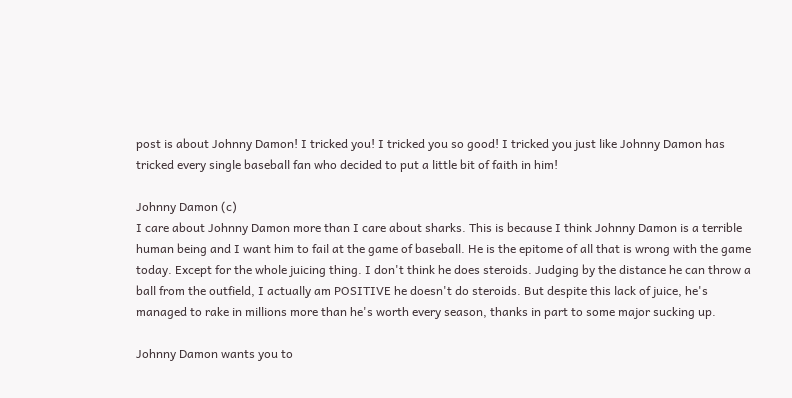post is about Johnny Damon! I tricked you! I tricked you so good! I tricked you just like Johnny Damon has tricked every single baseball fan who decided to put a little bit of faith in him!

Johnny Damon (c)
I care about Johnny Damon more than I care about sharks. This is because I think Johnny Damon is a terrible human being and I want him to fail at the game of baseball. He is the epitome of all that is wrong with the game today. Except for the whole juicing thing. I don't think he does steroids. Judging by the distance he can throw a ball from the outfield, I actually am POSITIVE he doesn't do steroids. But despite this lack of juice, he's managed to rake in millions more than he's worth every season, thanks in part to some major sucking up.

Johnny Damon wants you to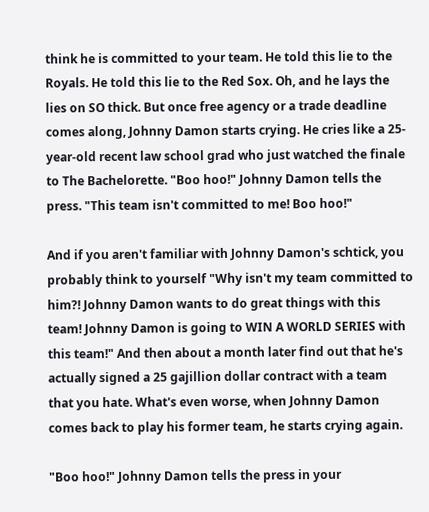think he is committed to your team. He told this lie to the Royals. He told this lie to the Red Sox. Oh, and he lays the lies on SO thick. But once free agency or a trade deadline comes along, Johnny Damon starts crying. He cries like a 25-year-old recent law school grad who just watched the finale to The Bachelorette. "Boo hoo!" Johnny Damon tells the press. "This team isn't committed to me! Boo hoo!"

And if you aren't familiar with Johnny Damon's schtick, you probably think to yourself "Why isn't my team committed to him?! Johnny Damon wants to do great things with this team! Johnny Damon is going to WIN A WORLD SERIES with this team!" And then about a month later find out that he's actually signed a 25 gajillion dollar contract with a team that you hate. What's even worse, when Johnny Damon comes back to play his former team, he starts crying again.

"Boo hoo!" Johnny Damon tells the press in your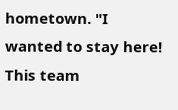hometown. "I wanted to stay here! This team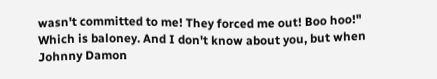wasn't committed to me! They forced me out! Boo hoo!" Which is baloney. And I don't know about you, but when Johnny Damon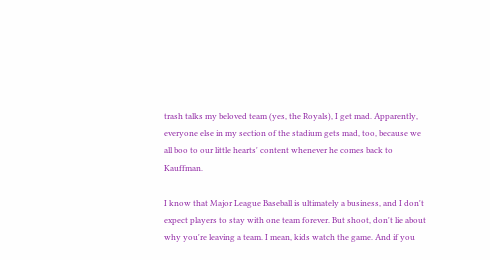trash talks my beloved team (yes, the Royals), I get mad. Apparently, everyone else in my section of the stadium gets mad, too, because we all boo to our little hearts' content whenever he comes back to Kauffman.

I know that Major League Baseball is ultimately a business, and I don't expect players to stay with one team forever. But shoot, don't lie about why you're leaving a team. I mean, kids watch the game. And if you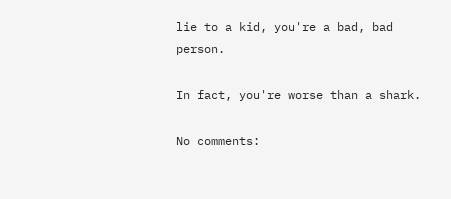lie to a kid, you're a bad, bad person.

In fact, you're worse than a shark.

No comments: